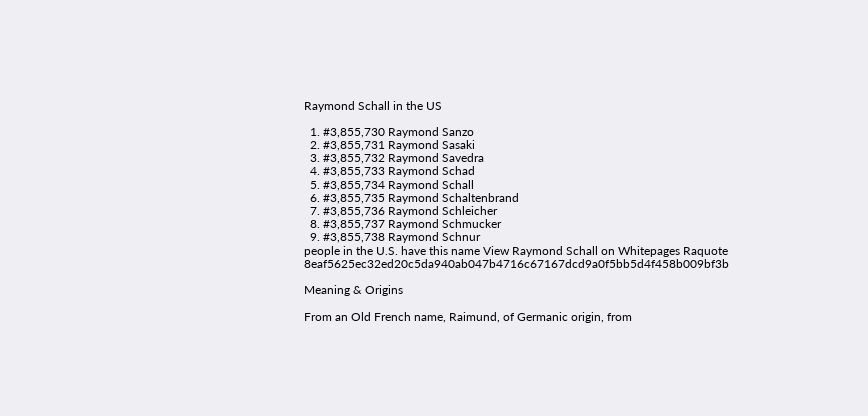Raymond Schall in the US

  1. #3,855,730 Raymond Sanzo
  2. #3,855,731 Raymond Sasaki
  3. #3,855,732 Raymond Savedra
  4. #3,855,733 Raymond Schad
  5. #3,855,734 Raymond Schall
  6. #3,855,735 Raymond Schaltenbrand
  7. #3,855,736 Raymond Schleicher
  8. #3,855,737 Raymond Schmucker
  9. #3,855,738 Raymond Schnur
people in the U.S. have this name View Raymond Schall on Whitepages Raquote 8eaf5625ec32ed20c5da940ab047b4716c67167dcd9a0f5bb5d4f458b009bf3b

Meaning & Origins

From an Old French name, Raimund, of Germanic origin, from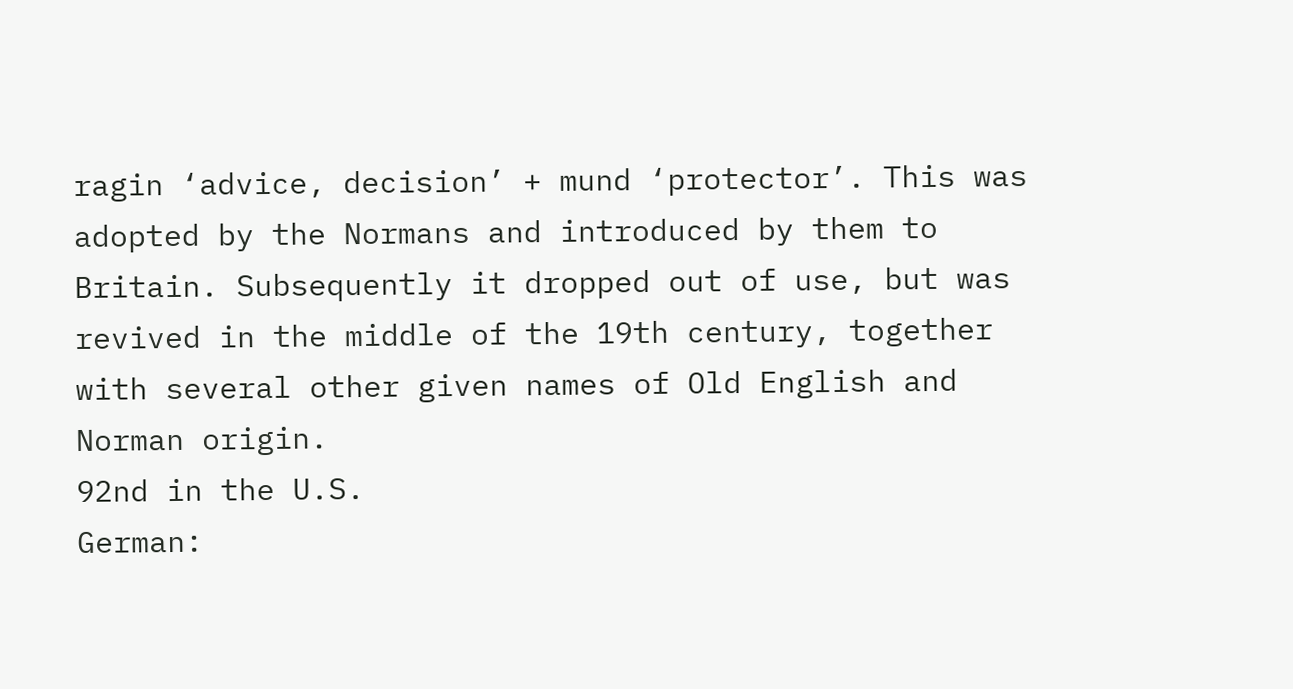ragin ‘advice, decision’ + mund ‘protector’. This was adopted by the Normans and introduced by them to Britain. Subsequently it dropped out of use, but was revived in the middle of the 19th century, together with several other given names of Old English and Norman origin.
92nd in the U.S.
German: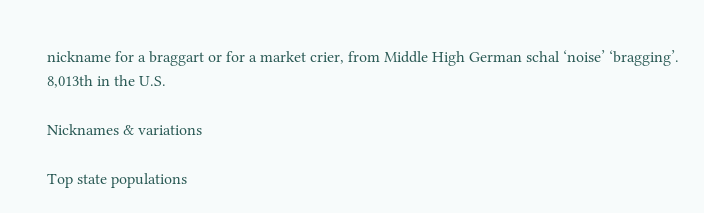nickname for a braggart or for a market crier, from Middle High German schal ‘noise’ ‘bragging’.
8,013th in the U.S.

Nicknames & variations

Top state populations